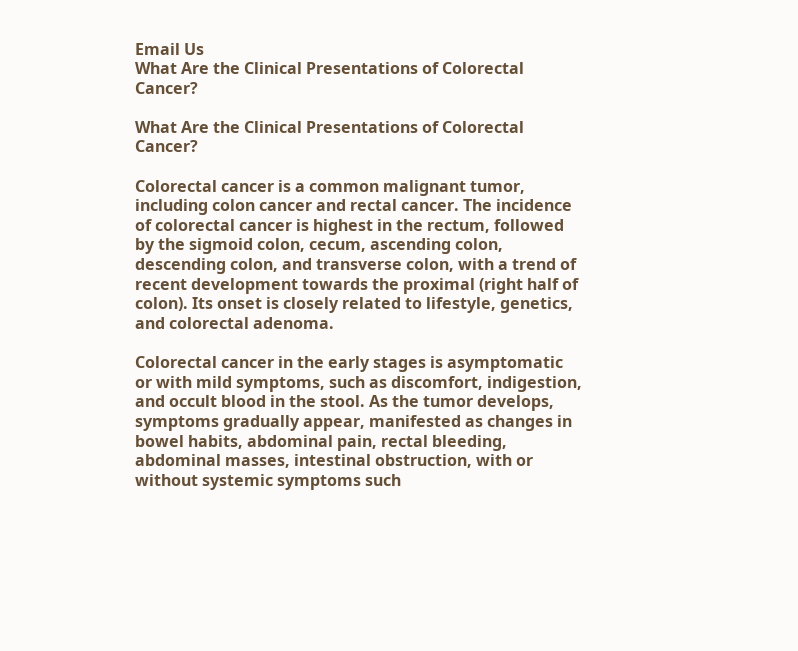Email Us
What Are the Clinical Presentations of Colorectal Cancer?

What Are the Clinical Presentations of Colorectal Cancer?

Colorectal cancer is a common malignant tumor, including colon cancer and rectal cancer. The incidence of colorectal cancer is highest in the rectum, followed by the sigmoid colon, cecum, ascending colon, descending colon, and transverse colon, with a trend of recent development towards the proximal (right half of colon). Its onset is closely related to lifestyle, genetics, and colorectal adenoma.

Colorectal cancer in the early stages is asymptomatic or with mild symptoms, such as discomfort, indigestion, and occult blood in the stool. As the tumor develops, symptoms gradually appear, manifested as changes in bowel habits, abdominal pain, rectal bleeding, abdominal masses, intestinal obstruction, with or without systemic symptoms such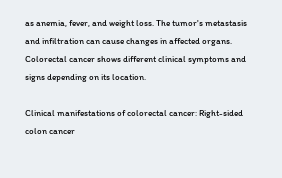as anemia, fever, and weight loss. The tumor's metastasis and infiltration can cause changes in affected organs. Colorectal cancer shows different clinical symptoms and signs depending on its location.

Clinical manifestations of colorectal cancer: Right-sided colon cancer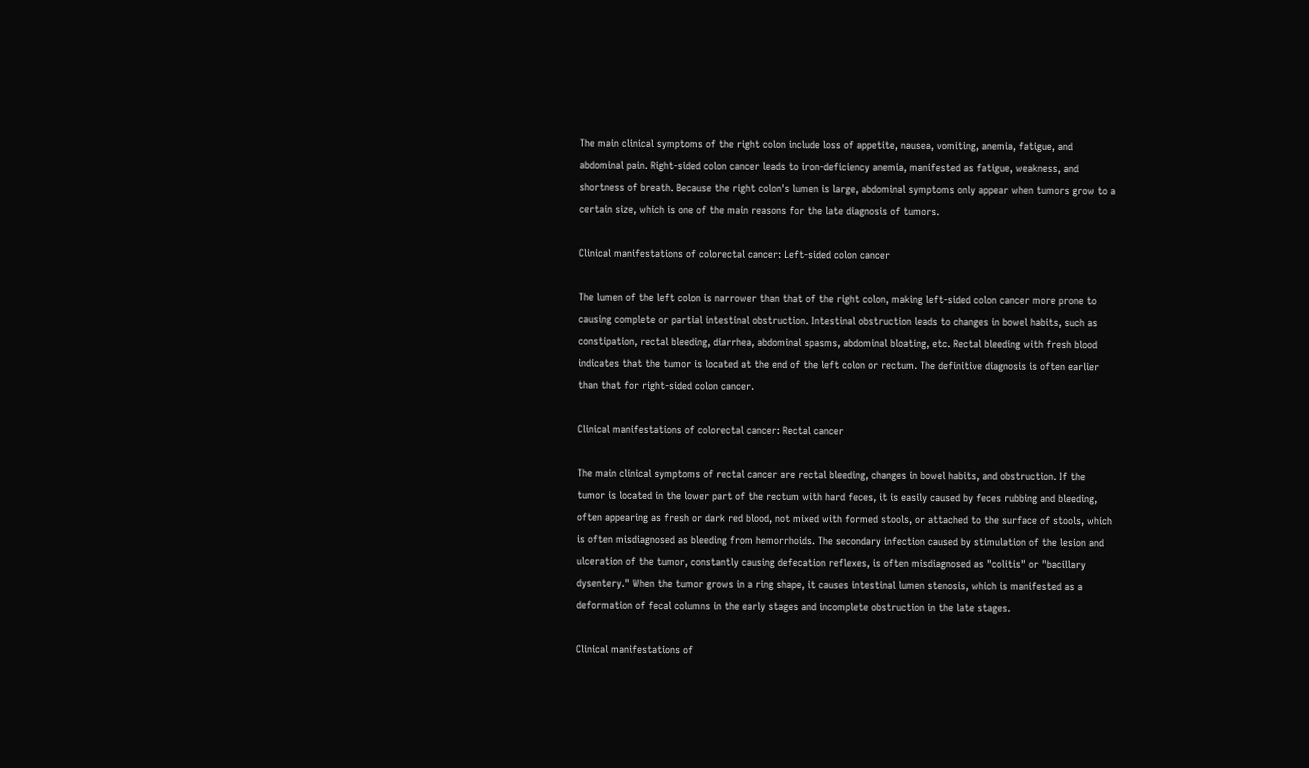The main clinical symptoms of the right colon include loss of appetite, nausea, vomiting, anemia, fatigue, and abdominal pain. Right-sided colon cancer leads to iron-deficiency anemia, manifested as fatigue, weakness, and shortness of breath. Because the right colon's lumen is large, abdominal symptoms only appear when tumors grow to a certain size, which is one of the main reasons for the late diagnosis of tumors.

Clinical manifestations of colorectal cancer: Left-sided colon cancer

The lumen of the left colon is narrower than that of the right colon, making left-sided colon cancer more prone to causing complete or partial intestinal obstruction. Intestinal obstruction leads to changes in bowel habits, such as constipation, rectal bleeding, diarrhea, abdominal spasms, abdominal bloating, etc. Rectal bleeding with fresh blood indicates that the tumor is located at the end of the left colon or rectum. The definitive diagnosis is often earlier than that for right-sided colon cancer.

Clinical manifestations of colorectal cancer: Rectal cancer

The main clinical symptoms of rectal cancer are rectal bleeding, changes in bowel habits, and obstruction. If the tumor is located in the lower part of the rectum with hard feces, it is easily caused by feces rubbing and bleeding, often appearing as fresh or dark red blood, not mixed with formed stools, or attached to the surface of stools, which is often misdiagnosed as bleeding from hemorrhoids. The secondary infection caused by stimulation of the lesion and ulceration of the tumor, constantly causing defecation reflexes, is often misdiagnosed as "colitis" or "bacillary dysentery." When the tumor grows in a ring shape, it causes intestinal lumen stenosis, which is manifested as a deformation of fecal columns in the early stages and incomplete obstruction in the late stages.

Clinical manifestations of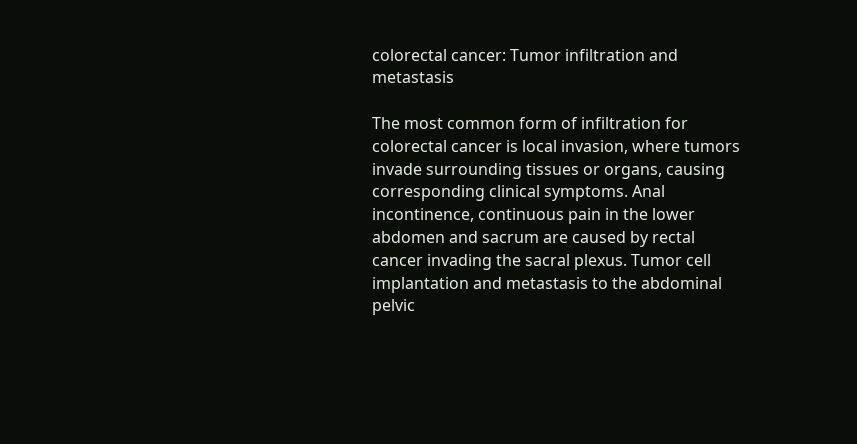colorectal cancer: Tumor infiltration and metastasis

The most common form of infiltration for colorectal cancer is local invasion, where tumors invade surrounding tissues or organs, causing corresponding clinical symptoms. Anal incontinence, continuous pain in the lower abdomen and sacrum are caused by rectal cancer invading the sacral plexus. Tumor cell implantation and metastasis to the abdominal pelvic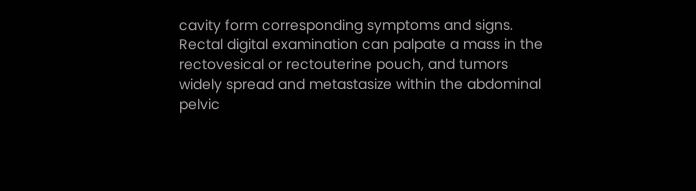cavity form corresponding symptoms and signs. Rectal digital examination can palpate a mass in the rectovesical or rectouterine pouch, and tumors widely spread and metastasize within the abdominal pelvic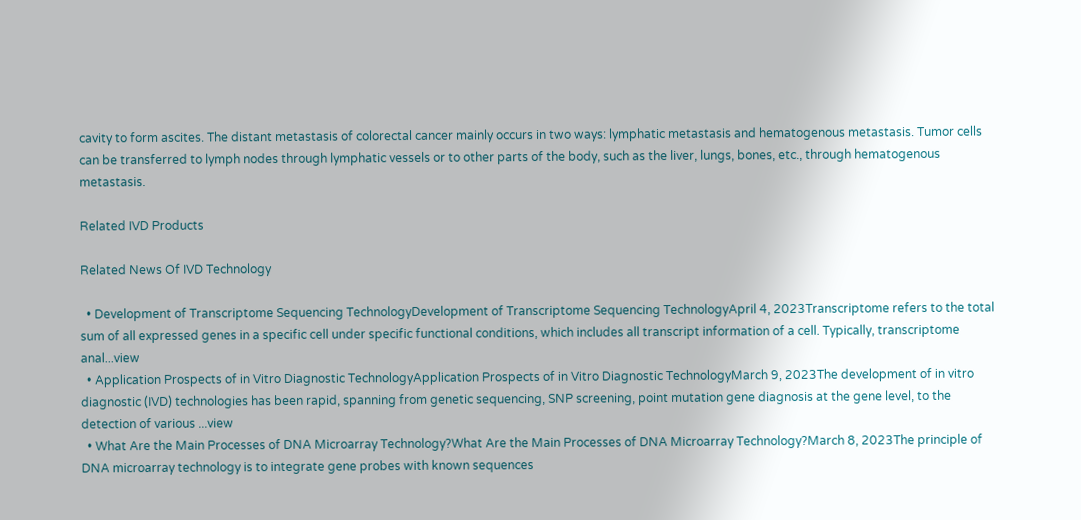cavity to form ascites. The distant metastasis of colorectal cancer mainly occurs in two ways: lymphatic metastasis and hematogenous metastasis. Tumor cells can be transferred to lymph nodes through lymphatic vessels or to other parts of the body, such as the liver, lungs, bones, etc., through hematogenous metastasis.

Related IVD Products

Related News Of IVD Technology

  • Development of Transcriptome Sequencing TechnologyDevelopment of Transcriptome Sequencing TechnologyApril 4, 2023Transcriptome refers to the total sum of all expressed genes in a specific cell under specific functional conditions, which includes all transcript information of a cell. Typically, transcriptome anal...view
  • Application Prospects of in Vitro Diagnostic TechnologyApplication Prospects of in Vitro Diagnostic TechnologyMarch 9, 2023The development of in vitro diagnostic (IVD) technologies has been rapid, spanning from genetic sequencing, SNP screening, point mutation gene diagnosis at the gene level, to the detection of various ...view
  • What Are the Main Processes of DNA Microarray Technology?What Are the Main Processes of DNA Microarray Technology?March 8, 2023The principle of DNA microarray technology is to integrate gene probes with known sequences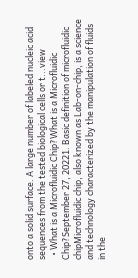onto a solid surface. A large number of labeled nucleic acid sequences from the tested biological cells or t...view
  • What is a Microfluidic Chip?What is a Microfluidic Chip?September 27, 20221. Basic definition of microfluidic chipMicrofluidic chip, also known as Lab-on-chip, is a science and technology characterized by the manipulation of fluids in the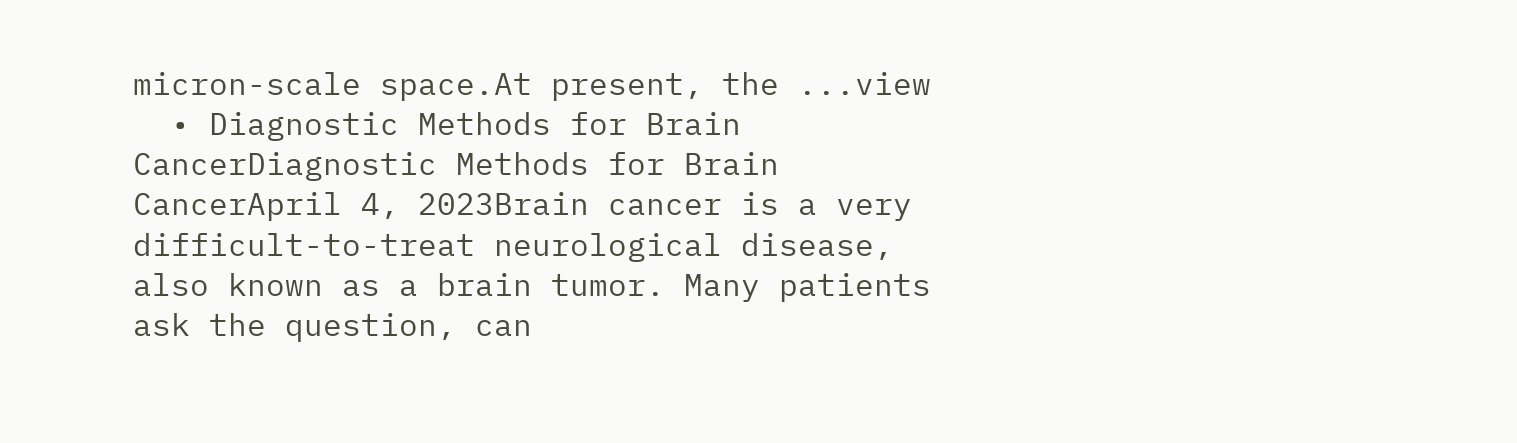micron-scale space.At present, the ...view
  • Diagnostic Methods for Brain CancerDiagnostic Methods for Brain CancerApril 4, 2023Brain cancer is a very difficult-to-treat neurological disease, also known as a brain tumor. Many patients ask the question, can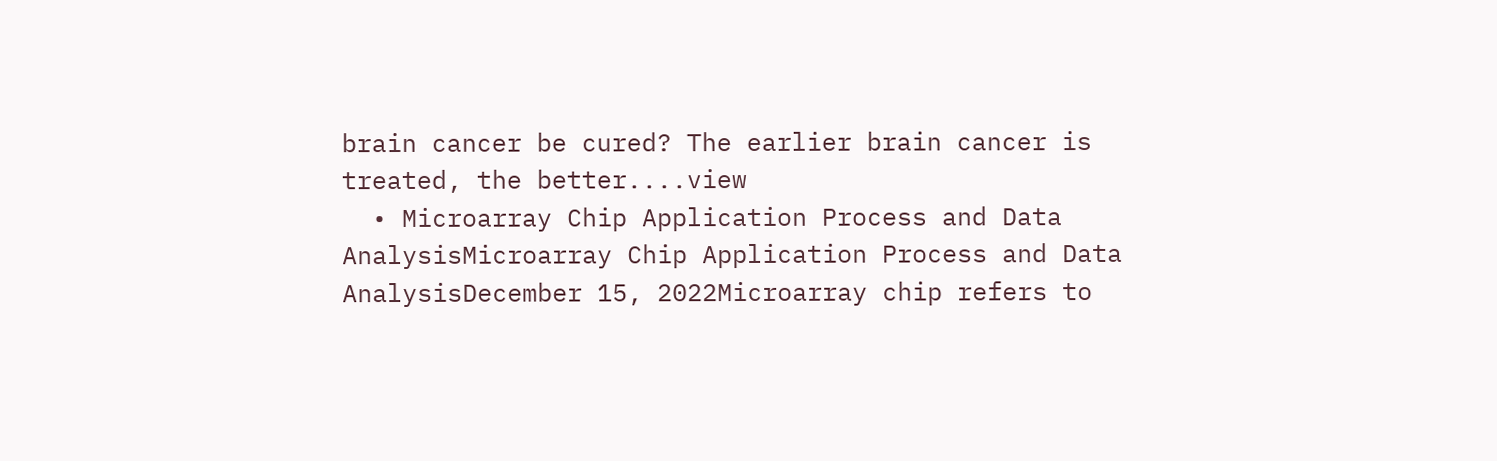brain cancer be cured? The earlier brain cancer is treated, the better....view
  • Microarray Chip Application Process and Data AnalysisMicroarray Chip Application Process and Data AnalysisDecember 15, 2022Microarray chip refers to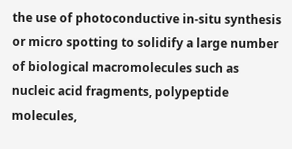the use of photoconductive in-situ synthesis or micro spotting to solidify a large number of biological macromolecules such as nucleic acid fragments, polypeptide molecules,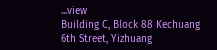...view
Building C, Block 88 Kechuang 6th Street, Yizhuang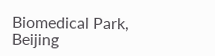Biomedical Park, Beijing